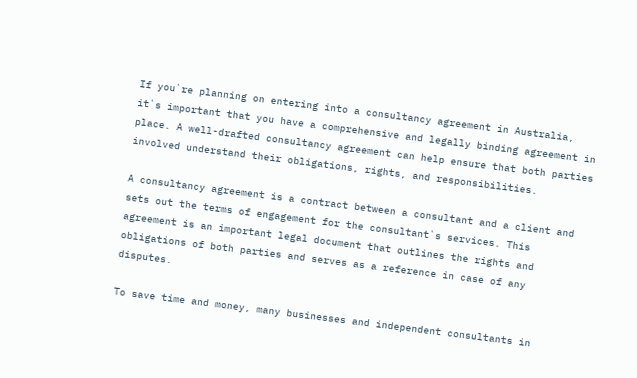If you`re planning on entering into a consultancy agreement in Australia, it`s important that you have a comprehensive and legally binding agreement in place. A well-drafted consultancy agreement can help ensure that both parties involved understand their obligations, rights, and responsibilities.

A consultancy agreement is a contract between a consultant and a client and sets out the terms of engagement for the consultant`s services. This agreement is an important legal document that outlines the rights and obligations of both parties and serves as a reference in case of any disputes.

To save time and money, many businesses and independent consultants in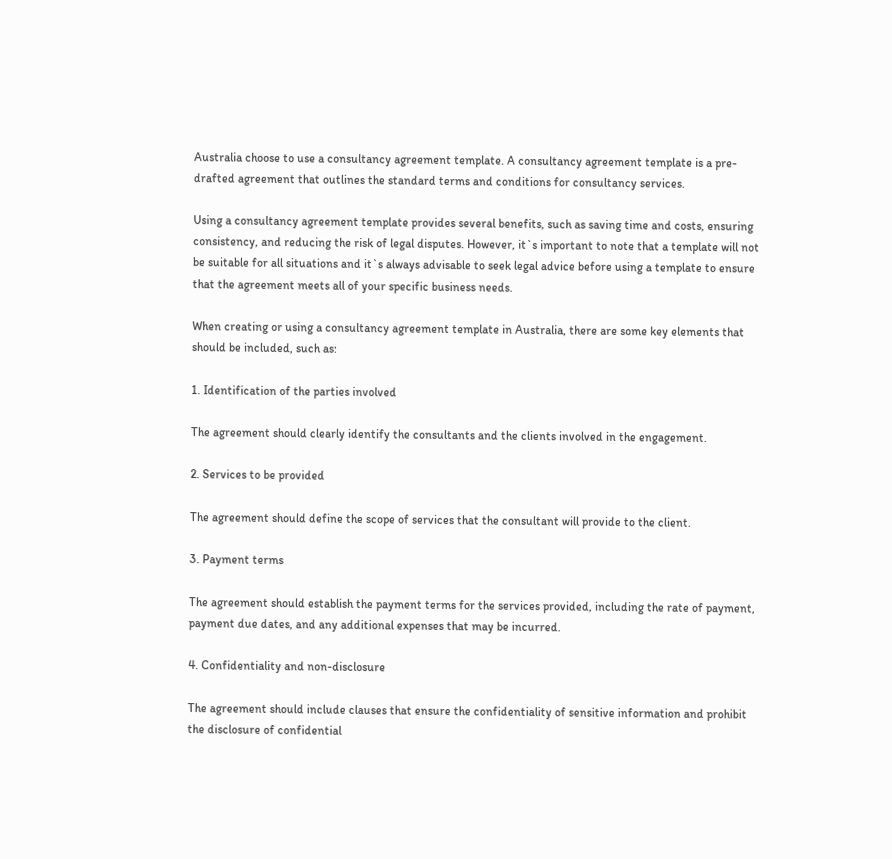Australia choose to use a consultancy agreement template. A consultancy agreement template is a pre-drafted agreement that outlines the standard terms and conditions for consultancy services.

Using a consultancy agreement template provides several benefits, such as saving time and costs, ensuring consistency, and reducing the risk of legal disputes. However, it`s important to note that a template will not be suitable for all situations and it`s always advisable to seek legal advice before using a template to ensure that the agreement meets all of your specific business needs.

When creating or using a consultancy agreement template in Australia, there are some key elements that should be included, such as:

1. Identification of the parties involved

The agreement should clearly identify the consultants and the clients involved in the engagement.

2. Services to be provided

The agreement should define the scope of services that the consultant will provide to the client.

3. Payment terms

The agreement should establish the payment terms for the services provided, including the rate of payment, payment due dates, and any additional expenses that may be incurred.

4. Confidentiality and non-disclosure

The agreement should include clauses that ensure the confidentiality of sensitive information and prohibit the disclosure of confidential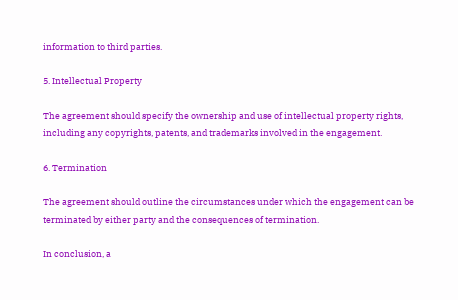information to third parties.

5. Intellectual Property

The agreement should specify the ownership and use of intellectual property rights, including any copyrights, patents, and trademarks involved in the engagement.

6. Termination

The agreement should outline the circumstances under which the engagement can be terminated by either party and the consequences of termination.

In conclusion, a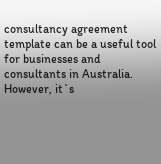consultancy agreement template can be a useful tool for businesses and consultants in Australia. However, it`s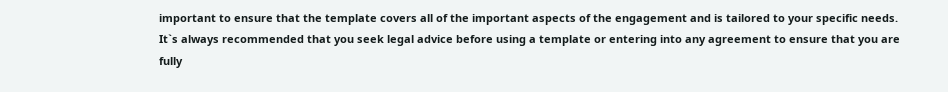important to ensure that the template covers all of the important aspects of the engagement and is tailored to your specific needs. It`s always recommended that you seek legal advice before using a template or entering into any agreement to ensure that you are fully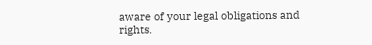aware of your legal obligations and rights.